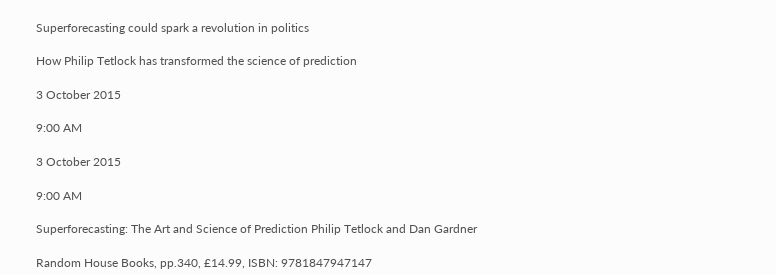Superforecasting could spark a revolution in politics

How Philip Tetlock has transformed the science of prediction

3 October 2015

9:00 AM

3 October 2015

9:00 AM

Superforecasting: The Art and Science of Prediction Philip Tetlock and Dan Gardner

Random House Books, pp.340, £14.99, ISBN: 9781847947147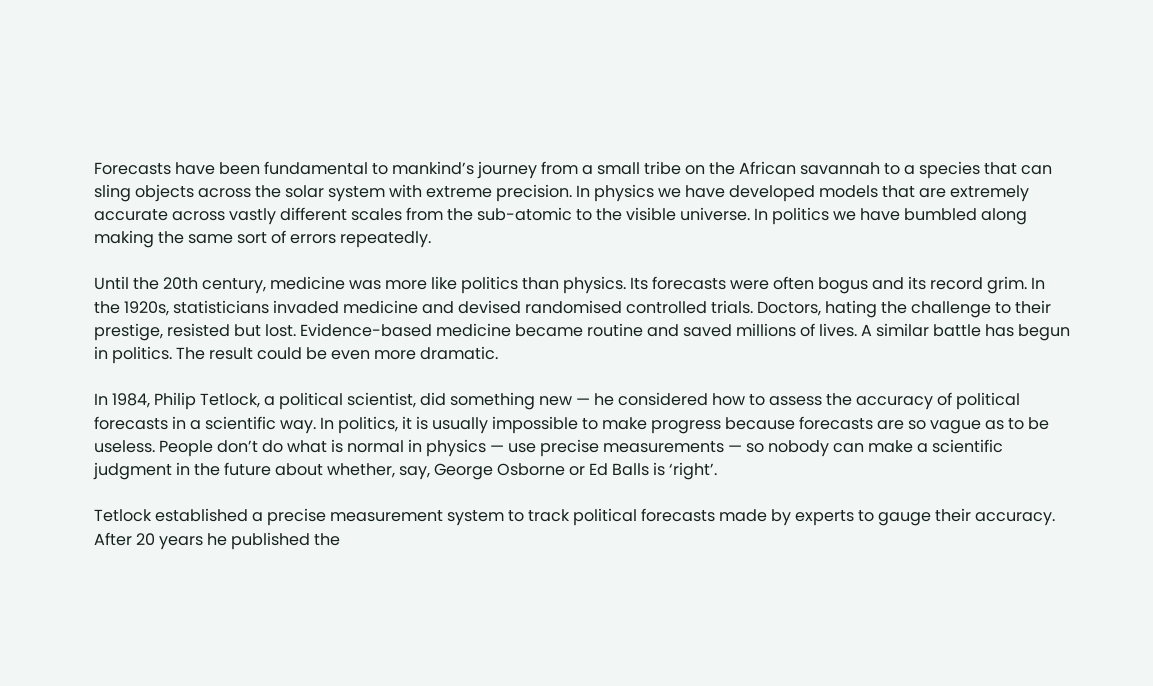Forecasts have been fundamental to mankind’s journey from a small tribe on the African savannah to a species that can sling objects across the solar system with extreme precision. In physics we have developed models that are extremely accurate across vastly different scales from the sub-atomic to the visible universe. In politics we have bumbled along making the same sort of errors repeatedly.

Until the 20th century, medicine was more like politics than physics. Its forecasts were often bogus and its record grim. In the 1920s, statisticians invaded medicine and devised randomised controlled trials. Doctors, hating the challenge to their prestige, resisted but lost. Evidence-based medicine became routine and saved millions of lives. A similar battle has begun in politics. The result could be even more dramatic.

In 1984, Philip Tetlock, a political scientist, did something new — he considered how to assess the accuracy of political forecasts in a scientific way. In politics, it is usually impossible to make progress because forecasts are so vague as to be useless. People don’t do what is normal in physics — use precise measurements — so nobody can make a scientific judgment in the future about whether, say, George Osborne or Ed Balls is ‘right’.

Tetlock established a precise measurement system to track political forecasts made by experts to gauge their accuracy. After 20 years he published the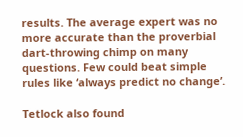results. The average expert was no more accurate than the proverbial dart-throwing chimp on many questions. Few could beat simple rules like ‘always predict no change’.

Tetlock also found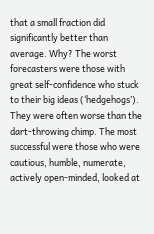that a small fraction did significantly better than average. Why? The worst forecasters were those with great self-confidence who stuck to their big ideas (‘hedgehogs’). They were often worse than the dart-throwing chimp. The most successful were those who were cautious, humble, numerate, actively open-minded, looked at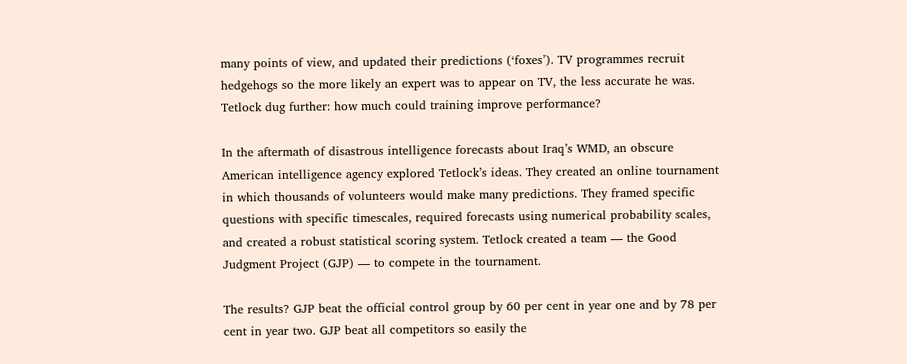many points of view, and updated their predictions (‘foxes’). TV programmes recruit hedgehogs so the more likely an expert was to appear on TV, the less accurate he was. Tetlock dug further: how much could training improve performance?

In the aftermath of disastrous intelligence forecasts about Iraq’s WMD, an obscure American intelligence agency explored Tetlock’s ideas. They created an online tournament in which thousands of volunteers would make many predictions. They framed specific questions with specific timescales, required forecasts using numerical probability scales, and created a robust statistical scoring system. Tetlock created a team — the Good Judgment Project (GJP) — to compete in the tournament.

The results? GJP beat the official control group by 60 per cent in year one and by 78 per cent in year two. GJP beat all competitors so easily the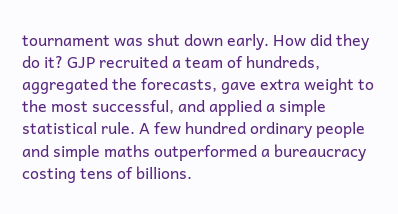tournament was shut down early. How did they do it? GJP recruited a team of hundreds, aggregated the forecasts, gave extra weight to the most successful, and applied a simple statistical rule. A few hundred ordinary people and simple maths outperformed a bureaucracy costing tens of billions.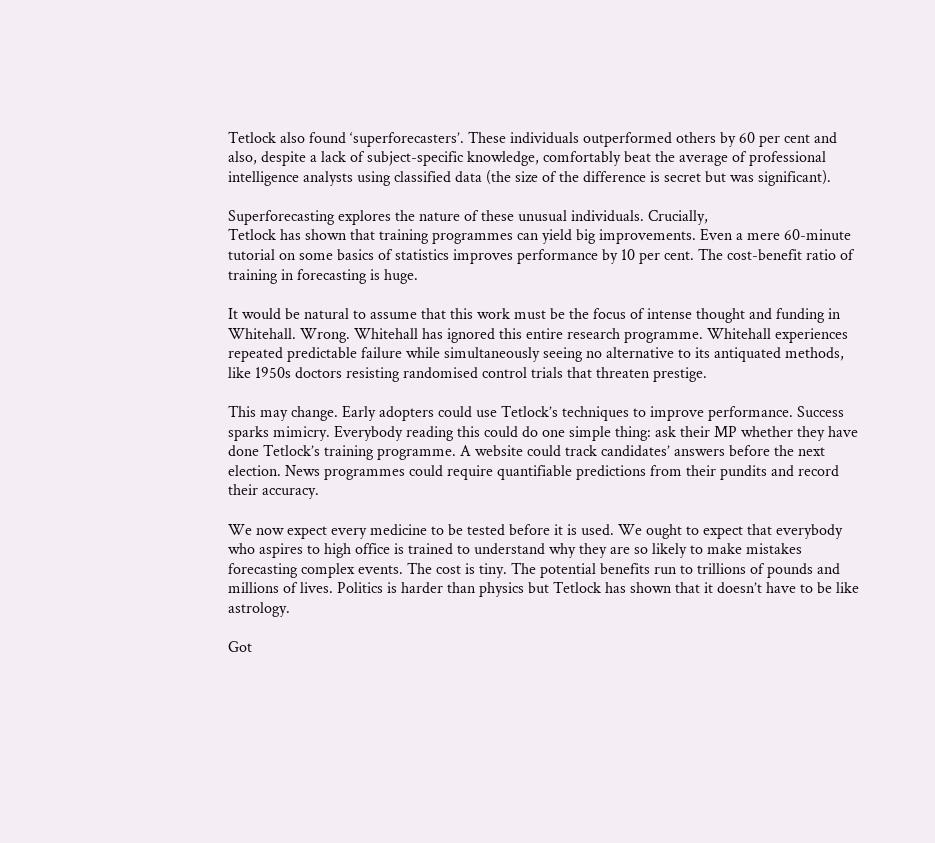Tetlock also found ‘superforecasters’. These individuals outperformed others by 60 per cent and also, despite a lack of subject-specific knowledge, comfortably beat the average of professional intelligence analysts using classified data (the size of the difference is secret but was significant).

Superforecasting explores the nature of these unusual individuals. Crucially,
Tetlock has shown that training programmes can yield big improvements. Even a mere 60-minute tutorial on some basics of statistics improves performance by 10 per cent. The cost-benefit ratio of training in forecasting is huge.

It would be natural to assume that this work must be the focus of intense thought and funding in Whitehall. Wrong. Whitehall has ignored this entire research programme. Whitehall experiences repeated predictable failure while simultaneously seeing no alternative to its antiquated methods, like 1950s doctors resisting randomised control trials that threaten prestige.

This may change. Early adopters could use Tetlock’s techniques to improve performance. Success sparks mimicry. Everybody reading this could do one simple thing: ask their MP whether they have done Tetlock’s training programme. A website could track candidates’ answers before the next election. News programmes could require quantifiable predictions from their pundits and record their accuracy.

We now expect every medicine to be tested before it is used. We ought to expect that everybody who aspires to high office is trained to understand why they are so likely to make mistakes forecasting complex events. The cost is tiny. The potential benefits run to trillions of pounds and millions of lives. Politics is harder than physics but Tetlock has shown that it doesn’t have to be like astrology.

Got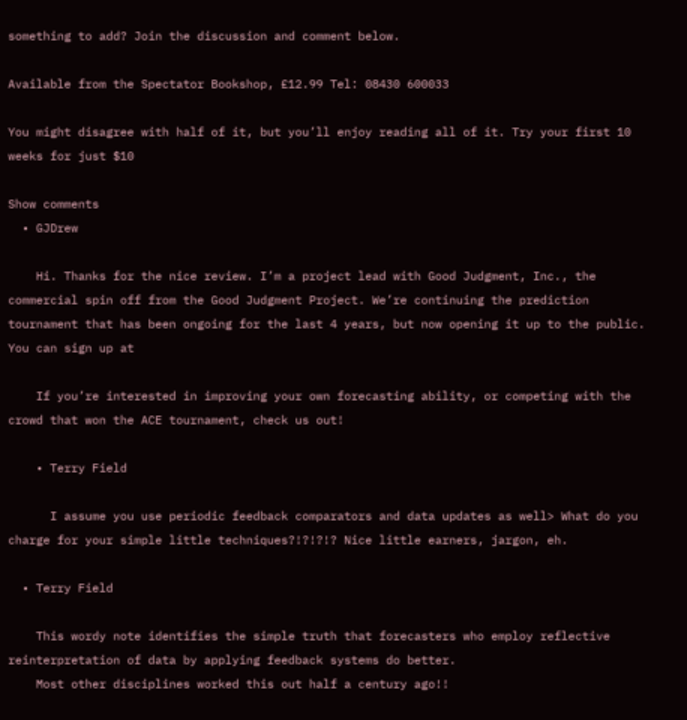something to add? Join the discussion and comment below.

Available from the Spectator Bookshop, £12.99 Tel: 08430 600033

You might disagree with half of it, but you’ll enjoy reading all of it. Try your first 10 weeks for just $10

Show comments
  • GJDrew

    Hi. Thanks for the nice review. I’m a project lead with Good Judgment, Inc., the commercial spin off from the Good Judgment Project. We’re continuing the prediction tournament that has been ongoing for the last 4 years, but now opening it up to the public. You can sign up at

    If you’re interested in improving your own forecasting ability, or competing with the crowd that won the ACE tournament, check us out!

    • Terry Field

      I assume you use periodic feedback comparators and data updates as well> What do you charge for your simple little techniques?!?!?!? Nice little earners, jargon, eh.

  • Terry Field

    This wordy note identifies the simple truth that forecasters who employ reflective reinterpretation of data by applying feedback systems do better.
    Most other disciplines worked this out half a century ago!!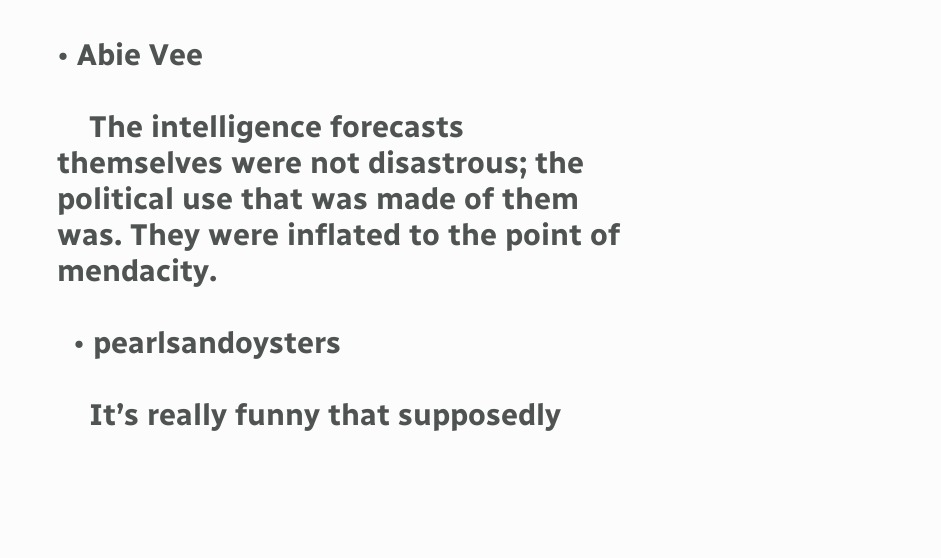• Abie Vee

    The intelligence forecasts themselves were not disastrous; the political use that was made of them was. They were inflated to the point of mendacity.

  • pearlsandoysters

    It’s really funny that supposedly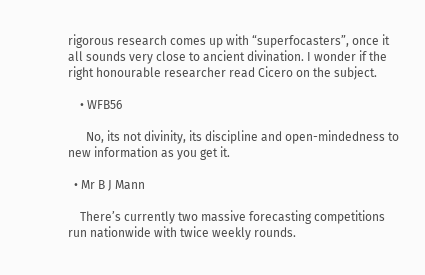rigorous research comes up with “superfocasters”, once it all sounds very close to ancient divination. I wonder if the right honourable researcher read Cicero on the subject.

    • WFB56

      No, its not divinity, its discipline and open-mindedness to new information as you get it.

  • Mr B J Mann

    There’s currently two massive forecasting competitions run nationwide with twice weekly rounds.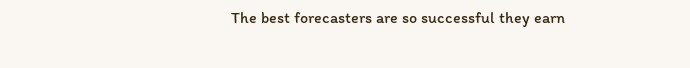The best forecasters are so successful they earn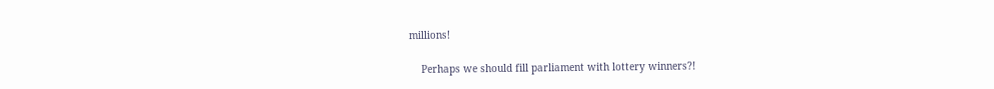millions!

    Perhaps we should fill parliament with lottery winners?!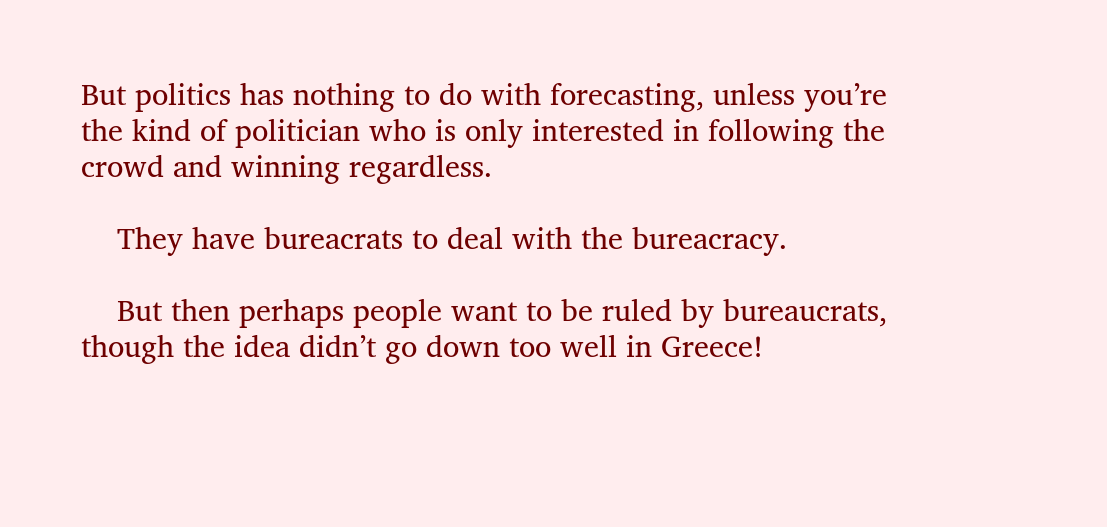But politics has nothing to do with forecasting, unless you’re the kind of politician who is only interested in following the crowd and winning regardless.

    They have bureacrats to deal with the bureacracy.

    But then perhaps people want to be ruled by bureaucrats, though the idea didn’t go down too well in Greece!